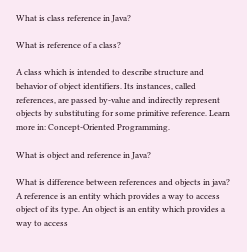What is class reference in Java?

What is reference of a class?

A class which is intended to describe structure and behavior of object identifiers. Its instances, called references, are passed by-value and indirectly represent objects by substituting for some primitive reference. Learn more in: Concept-Oriented Programming.

What is object and reference in Java?

What is difference between references and objects in java? A reference is an entity which provides a way to access object of its type. An object is an entity which provides a way to access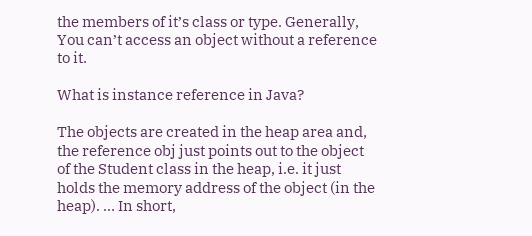the members of it’s class or type. Generally, You can’t access an object without a reference to it.

What is instance reference in Java?

The objects are created in the heap area and, the reference obj just points out to the object of the Student class in the heap, i.e. it just holds the memory address of the object (in the heap). … In short,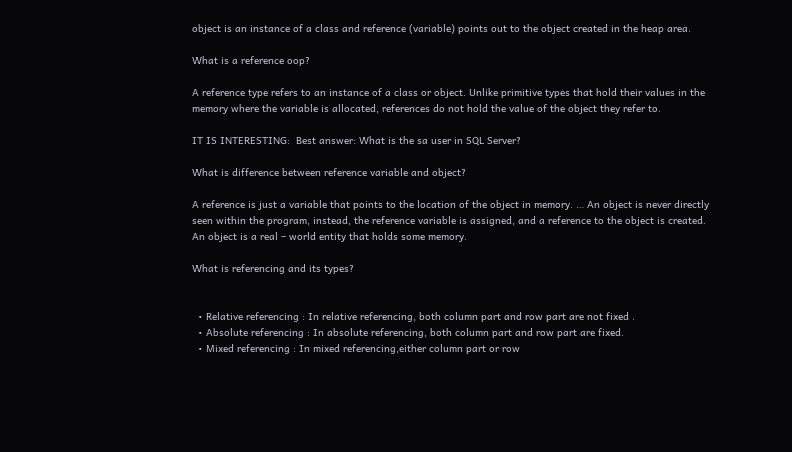object is an instance of a class and reference (variable) points out to the object created in the heap area.

What is a reference oop?

A reference type refers to an instance of a class or object. Unlike primitive types that hold their values in the memory where the variable is allocated, references do not hold the value of the object they refer to.

IT IS INTERESTING:  Best answer: What is the sa user in SQL Server?

What is difference between reference variable and object?

A reference is just a variable that points to the location of the object in memory. … An object is never directly seen within the program, instead, the reference variable is assigned, and a reference to the object is created. An object is a real – world entity that holds some memory.

What is referencing and its types?


  • Relative referencing : In relative referencing, both column part and row part are not fixed .
  • Absolute referencing : In absolute referencing, both column part and row part are fixed.
  • Mixed referencing : In mixed referencing,either column part or row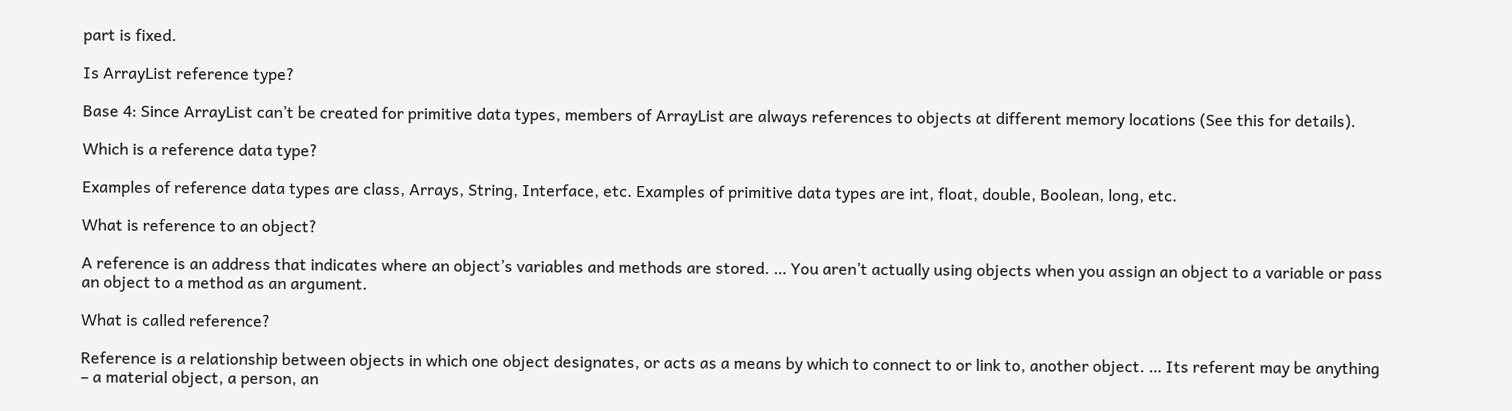part is fixed.

Is ArrayList reference type?

Base 4: Since ArrayList can’t be created for primitive data types, members of ArrayList are always references to objects at different memory locations (See this for details).

Which is a reference data type?

Examples of reference data types are class, Arrays, String, Interface, etc. Examples of primitive data types are int, float, double, Boolean, long, etc.

What is reference to an object?

A reference is an address that indicates where an object’s variables and methods are stored. … You aren’t actually using objects when you assign an object to a variable or pass an object to a method as an argument.

What is called reference?

Reference is a relationship between objects in which one object designates, or acts as a means by which to connect to or link to, another object. … Its referent may be anything – a material object, a person, an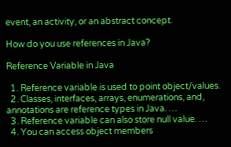event, an activity, or an abstract concept.

How do you use references in Java?

Reference Variable in Java

  1. Reference variable is used to point object/values.
  2. Classes, interfaces, arrays, enumerations, and, annotations are reference types in Java. …
  3. Reference variable can also store null value. …
  4. You can access object members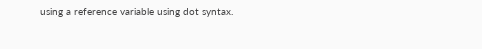using a reference variable using dot syntax.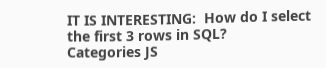IT IS INTERESTING:  How do I select the first 3 rows in SQL?
Categories JS